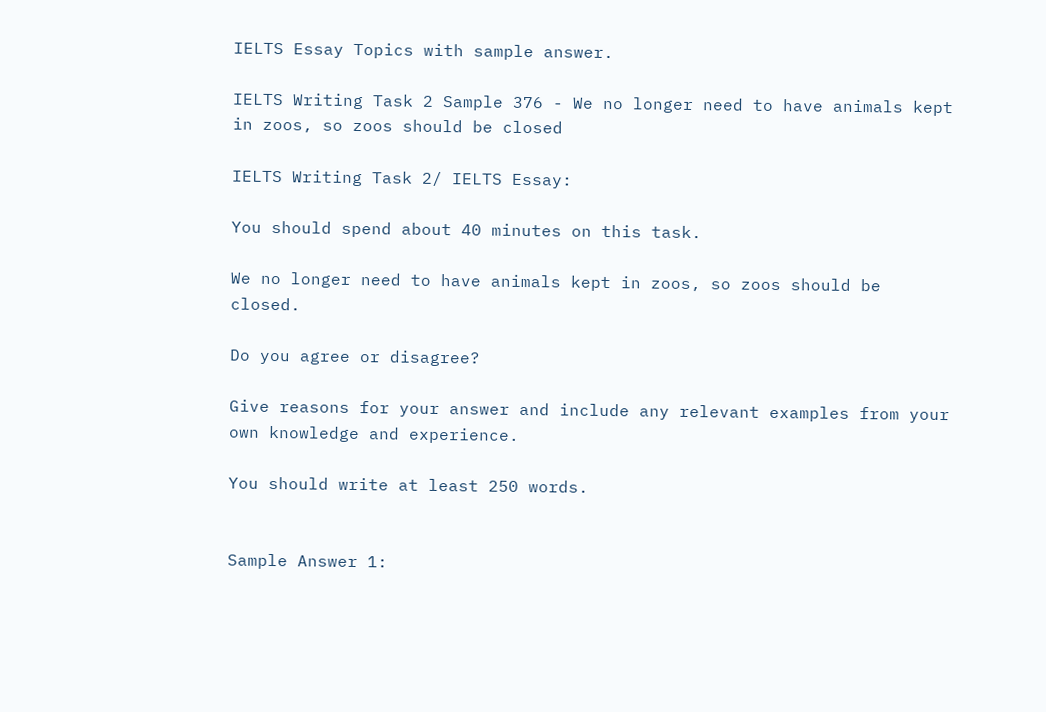IELTS Essay Topics with sample answer.

IELTS Writing Task 2 Sample 376 - We no longer need to have animals kept in zoos, so zoos should be closed

IELTS Writing Task 2/ IELTS Essay:

You should spend about 40 minutes on this task.

We no longer need to have animals kept in zoos, so zoos should be closed.

Do you agree or disagree?

Give reasons for your answer and include any relevant examples from your own knowledge and experience.

You should write at least 250 words.


Sample Answer 1: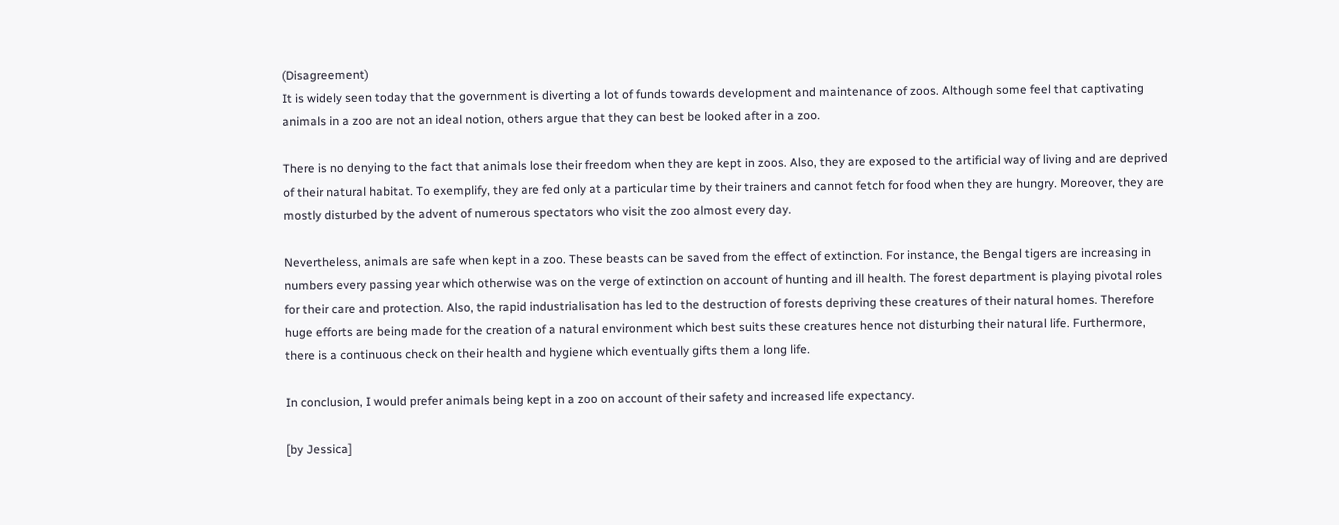(Disagreement)
It is widely seen today that the government is diverting a lot of funds towards development and maintenance of zoos. Although some feel that captivating animals in a zoo are not an ideal notion, others argue that they can best be looked after in a zoo.

There is no denying to the fact that animals lose their freedom when they are kept in zoos. Also, they are exposed to the artificial way of living and are deprived of their natural habitat. To exemplify, they are fed only at a particular time by their trainers and cannot fetch for food when they are hungry. Moreover, they are mostly disturbed by the advent of numerous spectators who visit the zoo almost every day.

Nevertheless, animals are safe when kept in a zoo. These beasts can be saved from the effect of extinction. For instance, the Bengal tigers are increasing in numbers every passing year which otherwise was on the verge of extinction on account of hunting and ill health. The forest department is playing pivotal roles for their care and protection. Also, the rapid industrialisation has led to the destruction of forests depriving these creatures of their natural homes. Therefore huge efforts are being made for the creation of a natural environment which best suits these creatures hence not disturbing their natural life. Furthermore, there is a continuous check on their health and hygiene which eventually gifts them a long life.

In conclusion, I would prefer animals being kept in a zoo on account of their safety and increased life expectancy.

[by Jessica]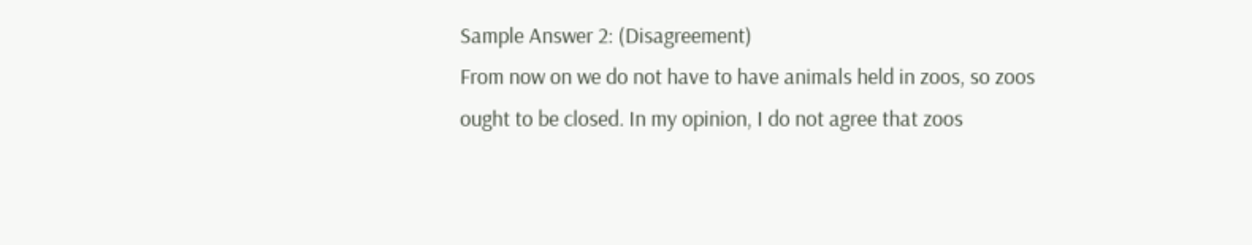Sample Answer 2: (Disagreement)
From now on we do not have to have animals held in zoos, so zoos ought to be closed. In my opinion, I do not agree that zoos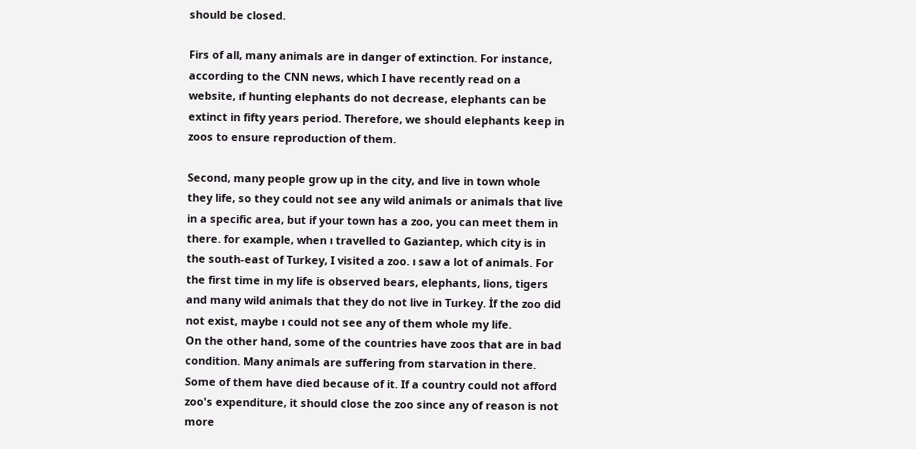should be closed.

Firs of all, many animals are in danger of extinction. For instance, according to the CNN news, which I have recently read on a website, ıf hunting elephants do not decrease, elephants can be extinct in fifty years period. Therefore, we should elephants keep in zoos to ensure reproduction of them.

Second, many people grow up in the city, and live in town whole they life, so they could not see any wild animals or animals that live in a specific area, but if your town has a zoo, you can meet them in there. for example, when ı travelled to Gaziantep, which city is in the south-east of Turkey, I visited a zoo. ı saw a lot of animals. For the first time in my life is observed bears, elephants, lions, tigers and many wild animals that they do not live in Turkey. İf the zoo did not exist, maybe ı could not see any of them whole my life.
On the other hand, some of the countries have zoos that are in bad condition. Many animals are suffering from starvation in there. Some of them have died because of it. If a country could not afford zoo's expenditure, it should close the zoo since any of reason is not more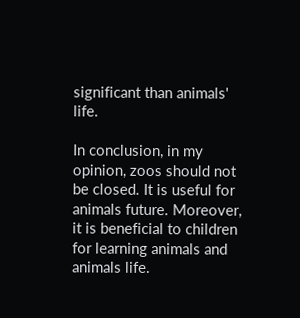significant than animals' life.

In conclusion, in my opinion, zoos should not be closed. It is useful for animals future. Moreover, it is beneficial to children for learning animals and animals life.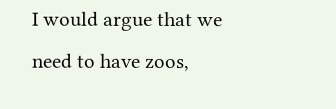I would argue that we need to have zoos,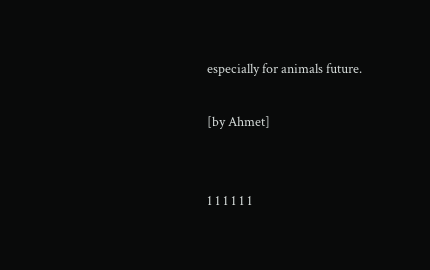especially for animals future.

[by Ahmet]


1 1 1 1 1 1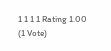1 1 1 1 Rating 1.00 (1 Vote)